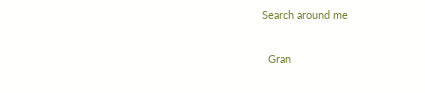Search around me

  Gran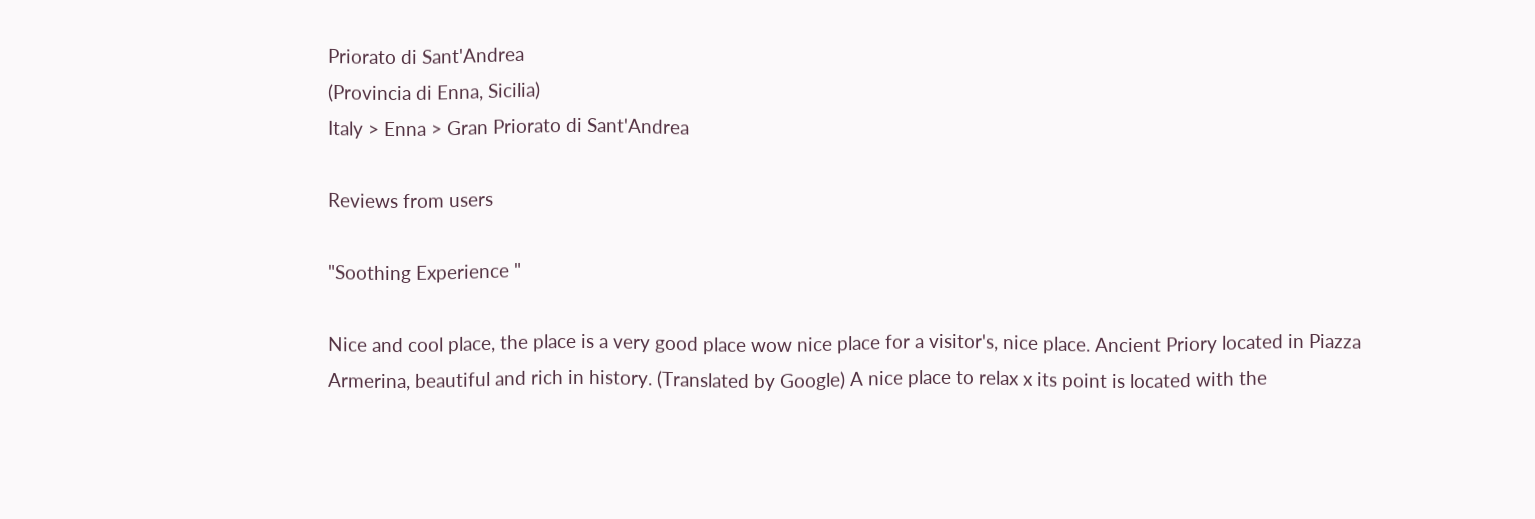Priorato di Sant'Andrea
(Provincia di Enna, Sicilia)
Italy > Enna > Gran Priorato di Sant'Andrea

Reviews from users

"Soothing Experience "

Nice and cool place, the place is a very good place wow nice place for a visitor's, nice place. Ancient Priory located in Piazza Armerina, beautiful and rich in history. (Translated by Google) A nice place to relax x its point is located with the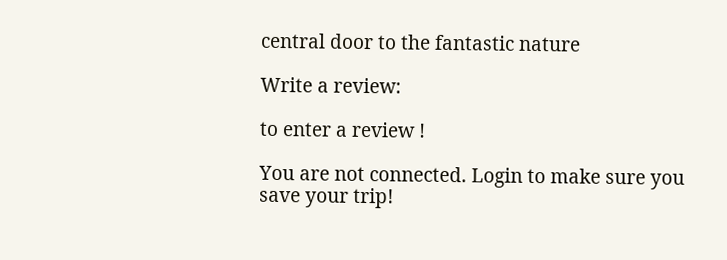central door to the fantastic nature

Write a review:

to enter a review !

You are not connected. Login to make sure you save your trip!